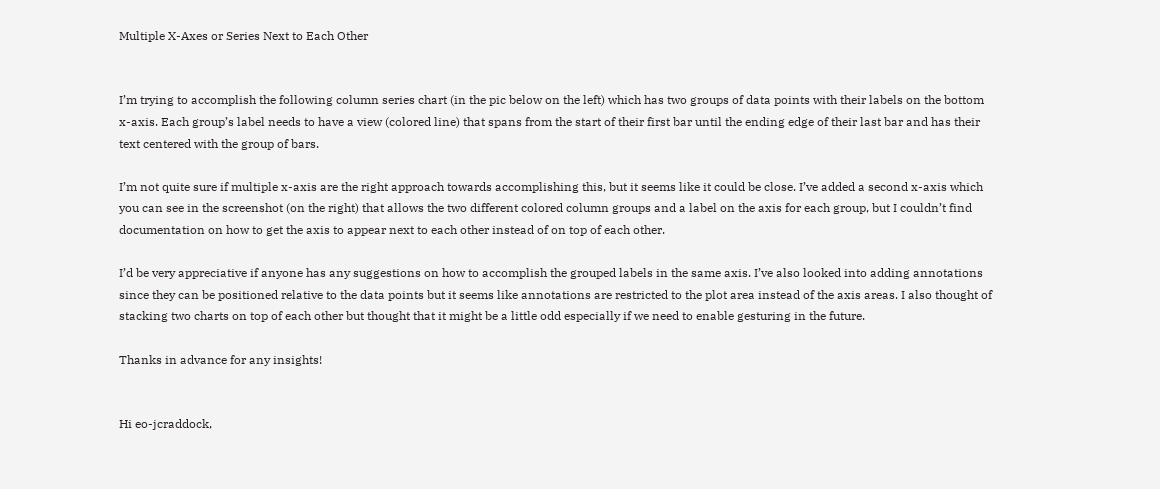Multiple X-Axes or Series Next to Each Other


I’m trying to accomplish the following column series chart (in the pic below on the left) which has two groups of data points with their labels on the bottom x-axis. Each group’s label needs to have a view (colored line) that spans from the start of their first bar until the ending edge of their last bar and has their text centered with the group of bars.

I’m not quite sure if multiple x-axis are the right approach towards accomplishing this, but it seems like it could be close. I’ve added a second x-axis which you can see in the screenshot (on the right) that allows the two different colored column groups and a label on the axis for each group, but I couldn’t find documentation on how to get the axis to appear next to each other instead of on top of each other.

I’d be very appreciative if anyone has any suggestions on how to accomplish the grouped labels in the same axis. I’ve also looked into adding annotations since they can be positioned relative to the data points but it seems like annotations are restricted to the plot area instead of the axis areas. I also thought of stacking two charts on top of each other but thought that it might be a little odd especially if we need to enable gesturing in the future.

Thanks in advance for any insights!


Hi eo-jcraddock,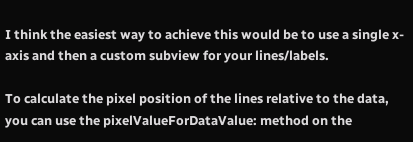I think the easiest way to achieve this would be to use a single x-axis and then a custom subview for your lines/labels.

To calculate the pixel position of the lines relative to the data, you can use the pixelValueForDataValue: method on the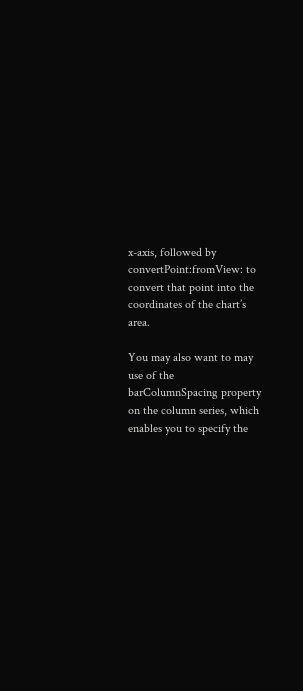x-axis, followed by convertPoint:fromView: to convert that point into the coordinates of the chart’s area.

You may also want to may use of the barColumnSpacing property on the column series, which enables you to specify the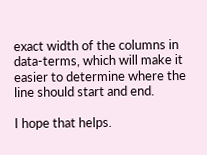exact width of the columns in data-terms, which will make it easier to determine where the line should start and end.

I hope that helps.